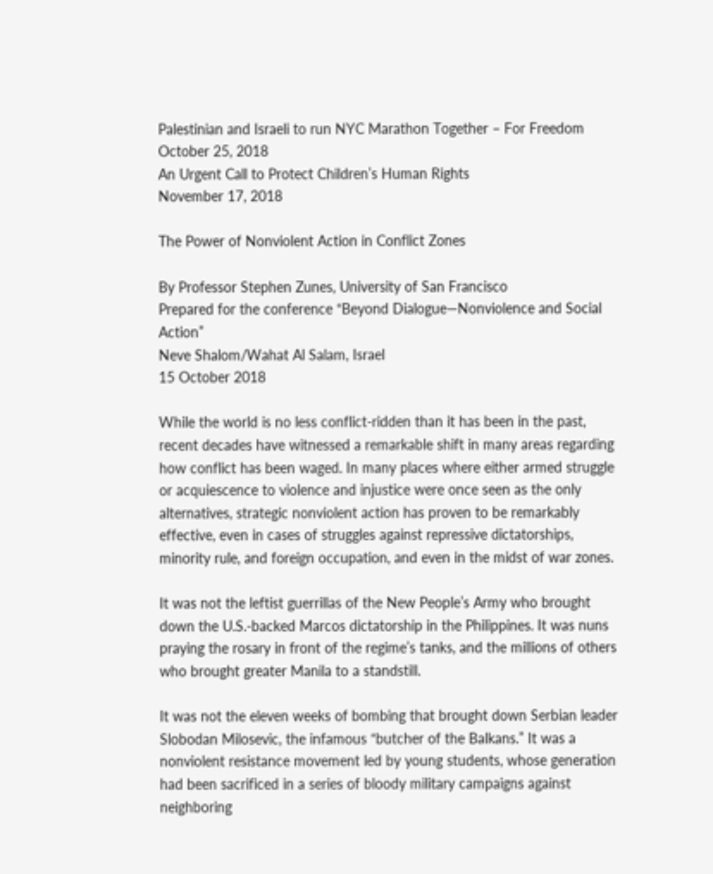Palestinian and Israeli to run NYC Marathon Together – For Freedom
October 25, 2018
An Urgent Call to Protect Children’s Human Rights
November 17, 2018

The Power of Nonviolent Action in Conflict Zones

By Professor Stephen Zunes, University of San Francisco
Prepared for the conference “Beyond Dialogue—Nonviolence and Social Action”
Neve Shalom/Wahat Al Salam, Israel
15 October 2018

While the world is no less conflict-ridden than it has been in the past, recent decades have witnessed a remarkable shift in many areas regarding how conflict has been waged. In many places where either armed struggle or acquiescence to violence and injustice were once seen as the only alternatives, strategic nonviolent action has proven to be remarkably effective, even in cases of struggles against repressive dictatorships, minority rule, and foreign occupation, and even in the midst of war zones.

It was not the leftist guerrillas of the New People’s Army who brought down the U.S.-backed Marcos dictatorship in the Philippines. It was nuns praying the rosary in front of the regime’s tanks, and the millions of others who brought greater Manila to a standstill.

It was not the eleven weeks of bombing that brought down Serbian leader Slobodan Milosevic, the infamous “butcher of the Balkans.” It was a nonviolent resistance movement led by young students, whose generation had been sacrificed in a series of bloody military campaigns against neighboring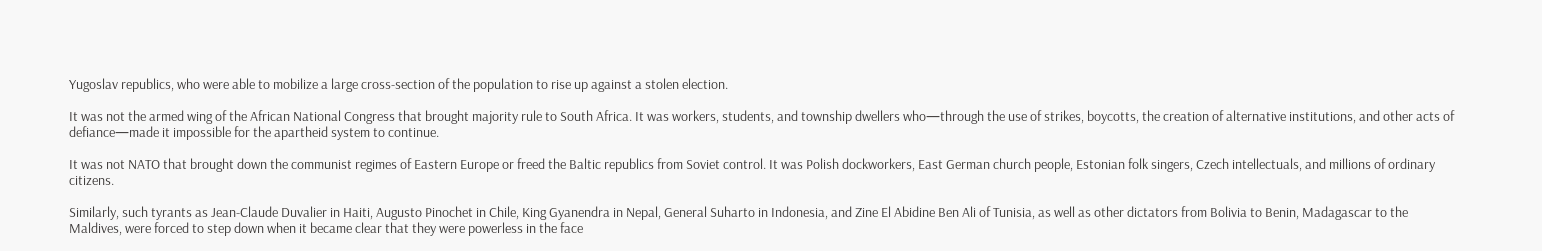Yugoslav republics, who were able to mobilize a large cross-section of the population to rise up against a stolen election.

It was not the armed wing of the African National Congress that brought majority rule to South Africa. It was workers, students, and township dwellers who—through the use of strikes, boycotts, the creation of alternative institutions, and other acts of defiance—made it impossible for the apartheid system to continue.

It was not NATO that brought down the communist regimes of Eastern Europe or freed the Baltic republics from Soviet control. It was Polish dockworkers, East German church people, Estonian folk singers, Czech intellectuals, and millions of ordinary citizens.

Similarly, such tyrants as Jean-Claude Duvalier in Haiti, Augusto Pinochet in Chile, King Gyanendra in Nepal, General Suharto in Indonesia, and Zine El Abidine Ben Ali of Tunisia, as well as other dictators from Bolivia to Benin, Madagascar to the Maldives, were forced to step down when it became clear that they were powerless in the face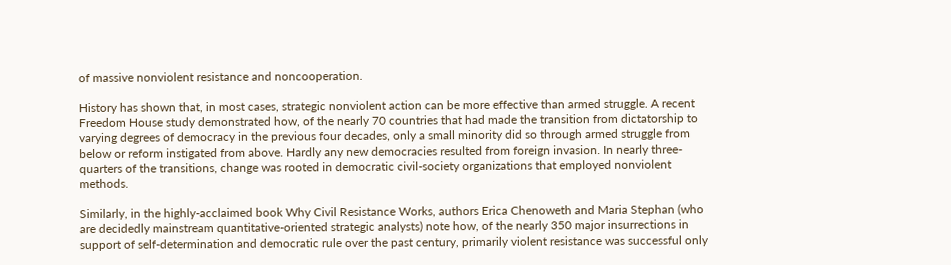of massive nonviolent resistance and noncooperation.

History has shown that, in most cases, strategic nonviolent action can be more effective than armed struggle. A recent Freedom House study demonstrated how, of the nearly 70 countries that had made the transition from dictatorship to varying degrees of democracy in the previous four decades, only a small minority did so through armed struggle from below or reform instigated from above. Hardly any new democracies resulted from foreign invasion. In nearly three-quarters of the transitions, change was rooted in democratic civil-society organizations that employed nonviolent methods.

Similarly, in the highly-acclaimed book Why Civil Resistance Works, authors Erica Chenoweth and Maria Stephan (who are decidedly mainstream quantitative-oriented strategic analysts) note how, of the nearly 350 major insurrections in support of self-determination and democratic rule over the past century, primarily violent resistance was successful only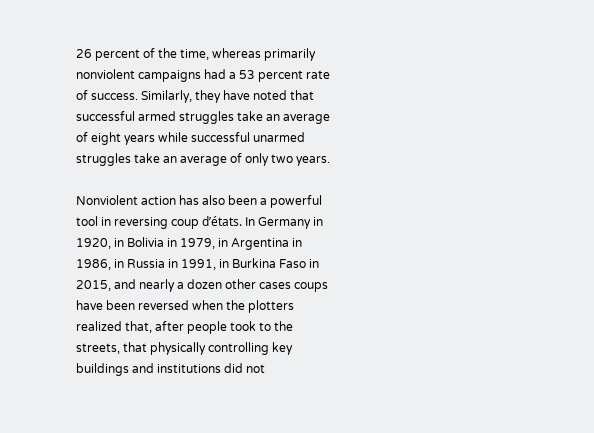26 percent of the time, whereas primarily nonviolent campaigns had a 53 percent rate of success. Similarly, they have noted that successful armed struggles take an average of eight years while successful unarmed struggles take an average of only two years.

Nonviolent action has also been a powerful tool in reversing coup d’états. In Germany in 1920, in Bolivia in 1979, in Argentina in 1986, in Russia in 1991, in Burkina Faso in 2015, and nearly a dozen other cases coups have been reversed when the plotters realized that, after people took to the streets, that physically controlling key buildings and institutions did not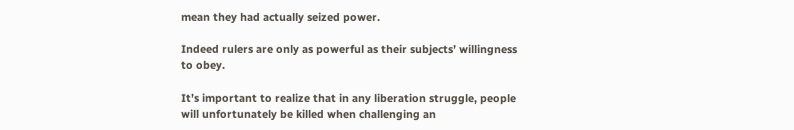mean they had actually seized power.

Indeed rulers are only as powerful as their subjects’ willingness to obey.

It’s important to realize that in any liberation struggle, people will unfortunately be killed when challenging an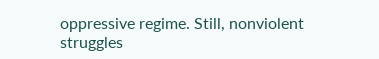oppressive regime. Still, nonviolent struggles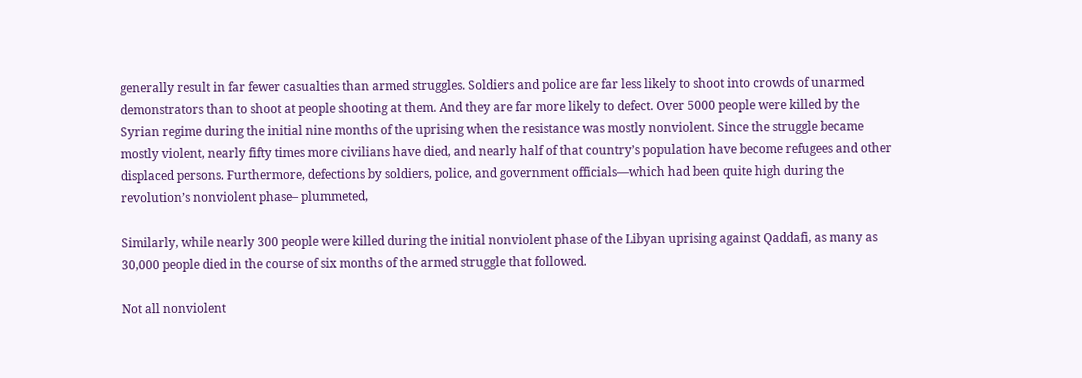generally result in far fewer casualties than armed struggles. Soldiers and police are far less likely to shoot into crowds of unarmed demonstrators than to shoot at people shooting at them. And they are far more likely to defect. Over 5000 people were killed by the Syrian regime during the initial nine months of the uprising when the resistance was mostly nonviolent. Since the struggle became mostly violent, nearly fifty times more civilians have died, and nearly half of that country’s population have become refugees and other displaced persons. Furthermore, defections by soldiers, police, and government officials—which had been quite high during the revolution’s nonviolent phase– plummeted,

Similarly, while nearly 300 people were killed during the initial nonviolent phase of the Libyan uprising against Qaddafi, as many as 30,000 people died in the course of six months of the armed struggle that followed.

Not all nonviolent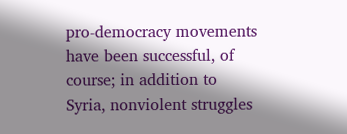pro-democracy movements have been successful, of course; in addition to Syria, nonviolent struggles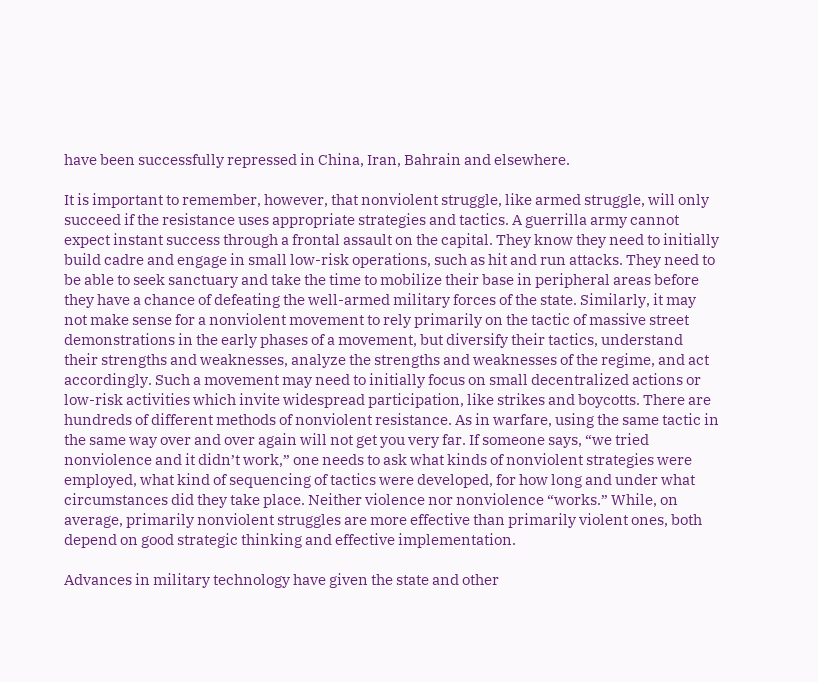have been successfully repressed in China, Iran, Bahrain and elsewhere.

It is important to remember, however, that nonviolent struggle, like armed struggle, will only succeed if the resistance uses appropriate strategies and tactics. A guerrilla army cannot expect instant success through a frontal assault on the capital. They know they need to initially build cadre and engage in small low-risk operations, such as hit and run attacks. They need to be able to seek sanctuary and take the time to mobilize their base in peripheral areas before they have a chance of defeating the well-armed military forces of the state. Similarly, it may not make sense for a nonviolent movement to rely primarily on the tactic of massive street demonstrations in the early phases of a movement, but diversify their tactics, understand their strengths and weaknesses, analyze the strengths and weaknesses of the regime, and act accordingly. Such a movement may need to initially focus on small decentralized actions or low-risk activities which invite widespread participation, like strikes and boycotts. There are hundreds of different methods of nonviolent resistance. As in warfare, using the same tactic in the same way over and over again will not get you very far. If someone says, “we tried nonviolence and it didn’t work,” one needs to ask what kinds of nonviolent strategies were employed, what kind of sequencing of tactics were developed, for how long and under what circumstances did they take place. Neither violence nor nonviolence “works.” While, on average, primarily nonviolent struggles are more effective than primarily violent ones, both depend on good strategic thinking and effective implementation.

Advances in military technology have given the state and other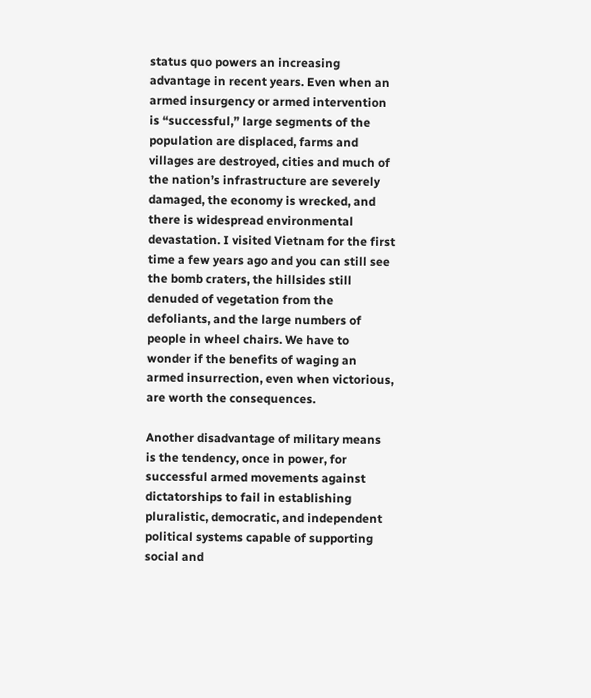status quo powers an increasing advantage in recent years. Even when an armed insurgency or armed intervention is “successful,” large segments of the population are displaced, farms and villages are destroyed, cities and much of the nation’s infrastructure are severely damaged, the economy is wrecked, and there is widespread environmental devastation. I visited Vietnam for the first time a few years ago and you can still see the bomb craters, the hillsides still denuded of vegetation from the defoliants, and the large numbers of people in wheel chairs. We have to wonder if the benefits of waging an armed insurrection, even when victorious, are worth the consequences.

Another disadvantage of military means is the tendency, once in power, for successful armed movements against dictatorships to fail in establishing pluralistic, democratic, and independent political systems capable of supporting social and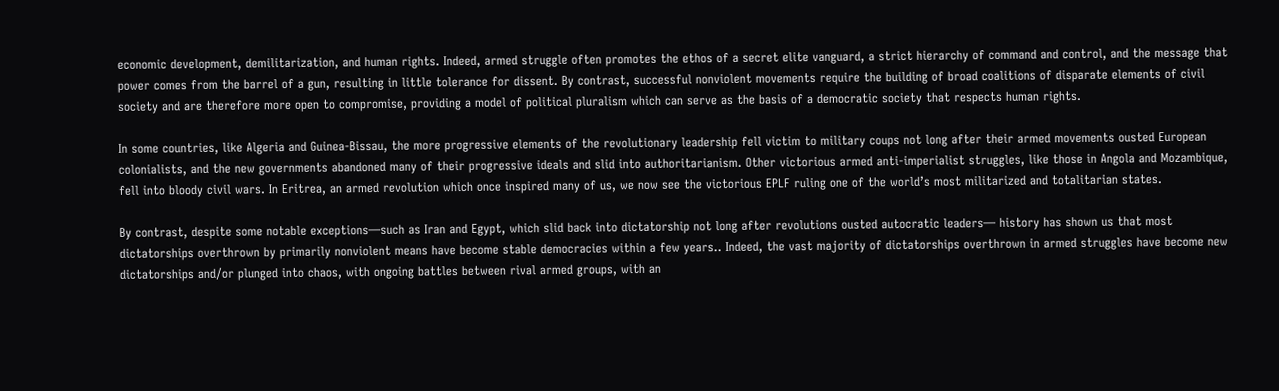economic development, demilitarization, and human rights. Indeed, armed struggle often promotes the ethos of a secret elite vanguard, a strict hierarchy of command and control, and the message that power comes from the barrel of a gun, resulting in little tolerance for dissent. By contrast, successful nonviolent movements require the building of broad coalitions of disparate elements of civil society and are therefore more open to compromise, providing a model of political pluralism which can serve as the basis of a democratic society that respects human rights.

In some countries, like Algeria and Guinea-Bissau, the more progressive elements of the revolutionary leadership fell victim to military coups not long after their armed movements ousted European colonialists, and the new governments abandoned many of their progressive ideals and slid into authoritarianism. Other victorious armed anti-imperialist struggles, like those in Angola and Mozambique, fell into bloody civil wars. In Eritrea, an armed revolution which once inspired many of us, we now see the victorious EPLF ruling one of the world’s most militarized and totalitarian states.

By contrast, despite some notable exceptions—such as Iran and Egypt, which slid back into dictatorship not long after revolutions ousted autocratic leaders— history has shown us that most dictatorships overthrown by primarily nonviolent means have become stable democracies within a few years.. Indeed, the vast majority of dictatorships overthrown in armed struggles have become new dictatorships and/or plunged into chaos, with ongoing battles between rival armed groups, with an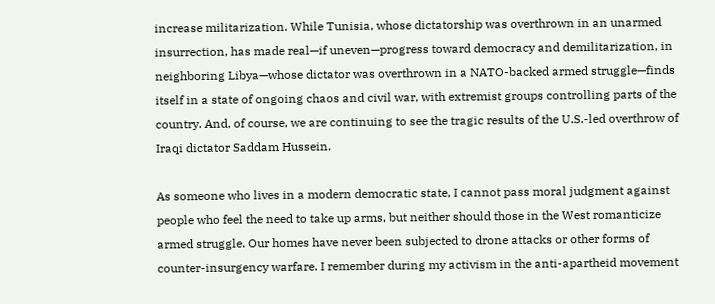increase militarization. While Tunisia, whose dictatorship was overthrown in an unarmed insurrection, has made real—if uneven—progress toward democracy and demilitarization, in neighboring Libya—whose dictator was overthrown in a NATO-backed armed struggle—finds itself in a state of ongoing chaos and civil war, with extremist groups controlling parts of the country. And, of course, we are continuing to see the tragic results of the U.S.-led overthrow of Iraqi dictator Saddam Hussein.

As someone who lives in a modern democratic state, I cannot pass moral judgment against people who feel the need to take up arms, but neither should those in the West romanticize armed struggle. Our homes have never been subjected to drone attacks or other forms of counter-insurgency warfare. I remember during my activism in the anti-apartheid movement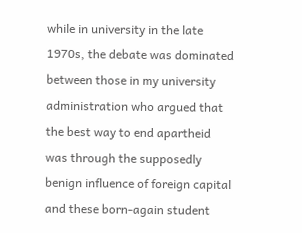while in university in the late 1970s, the debate was dominated between those in my university administration who argued that the best way to end apartheid was through the supposedly benign influence of foreign capital and these born-again student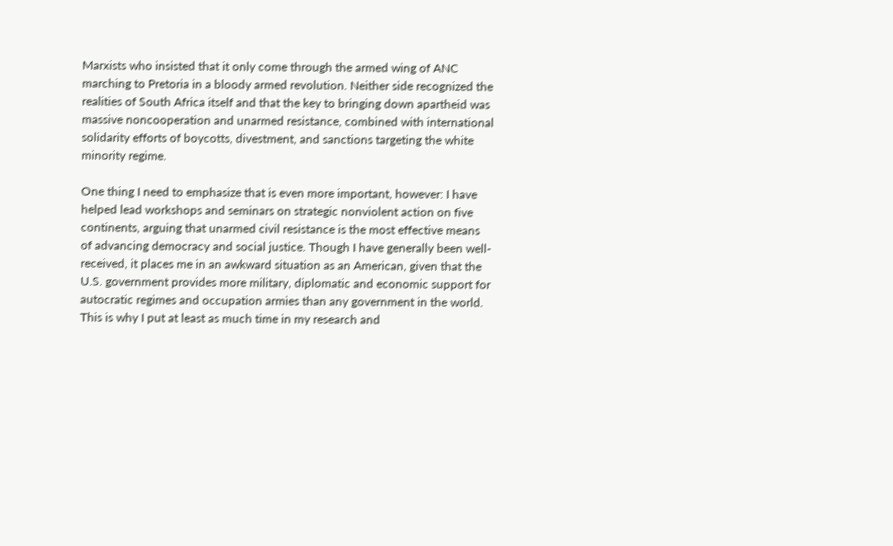Marxists who insisted that it only come through the armed wing of ANC marching to Pretoria in a bloody armed revolution. Neither side recognized the realities of South Africa itself and that the key to bringing down apartheid was massive noncooperation and unarmed resistance, combined with international solidarity efforts of boycotts, divestment, and sanctions targeting the white minority regime.

One thing I need to emphasize that is even more important, however: I have helped lead workshops and seminars on strategic nonviolent action on five continents, arguing that unarmed civil resistance is the most effective means of advancing democracy and social justice. Though I have generally been well-received, it places me in an awkward situation as an American, given that the U.S. government provides more military, diplomatic and economic support for autocratic regimes and occupation armies than any government in the world. This is why I put at least as much time in my research and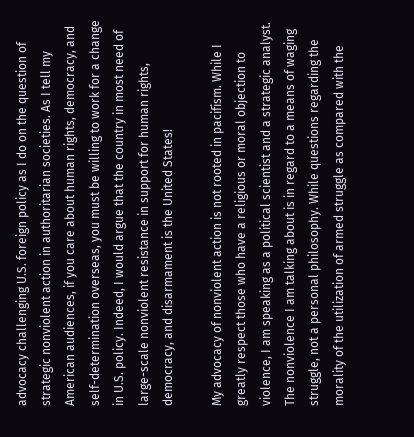advocacy challenging U.S. foreign policy as I do on the question of strategic nonviolent action in authoritarian societies. As I tell my American audiences, if you care about human rights, democracy, and self-determination overseas, you must be willing to work for a change in U.S. policy. Indeed, I would argue that the country in most need of large-scale nonviolent resistance in support for human rights, democracy, and disarmament is the United States!

My advocacy of nonviolent action is not rooted in pacifism. While I greatly respect those who have a religious or moral objection to violence, I am speaking as a political scientist and a strategic analyst. The nonviolence I am talking about is in regard to a means of waging struggle, not a personal philosophy. While questions regarding the morality of the utilization of armed struggle as compared with the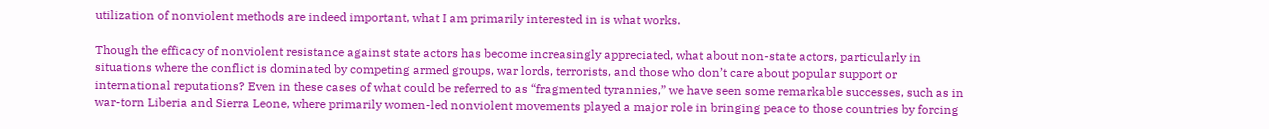utilization of nonviolent methods are indeed important, what I am primarily interested in is what works.

Though the efficacy of nonviolent resistance against state actors has become increasingly appreciated, what about non-state actors, particularly in situations where the conflict is dominated by competing armed groups, war lords, terrorists, and those who don’t care about popular support or international reputations? Even in these cases of what could be referred to as “fragmented tyrannies,” we have seen some remarkable successes, such as in war-torn Liberia and Sierra Leone, where primarily women-led nonviolent movements played a major role in bringing peace to those countries by forcing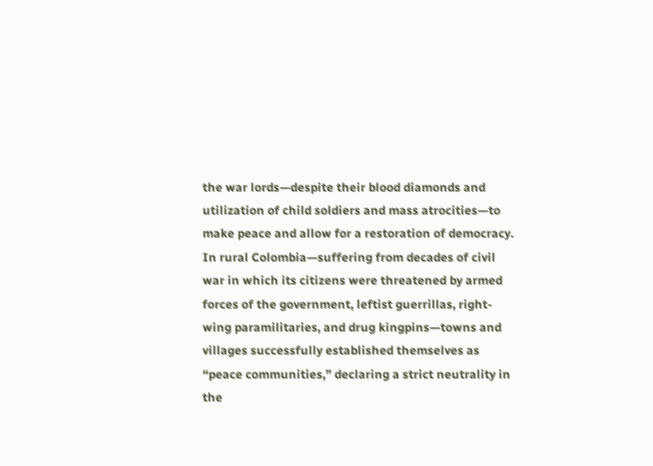the war lords—despite their blood diamonds and utilization of child soldiers and mass atrocities—to make peace and allow for a restoration of democracy. In rural Colombia—suffering from decades of civil war in which its citizens were threatened by armed forces of the government, leftist guerrillas, right-wing paramilitaries, and drug kingpins—towns and villages successfully established themselves as “peace communities,” declaring a strict neutrality in the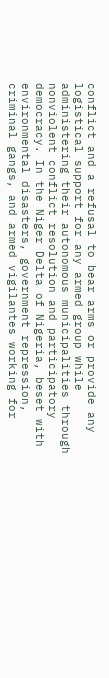conflict and a refusal to bear arms or provide any logistical support for any armed group while administering their autonomous municipalities through nonviolent conflict resolution and participatory democracy. In the Niger Delta of Nigeria, beset with environmental disasters, government repression, criminal gangs, and armed vigilantes working for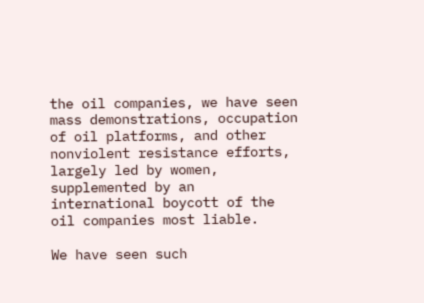the oil companies, we have seen mass demonstrations, occupation of oil platforms, and other nonviolent resistance efforts, largely led by women, supplemented by an international boycott of the oil companies most liable.

We have seen such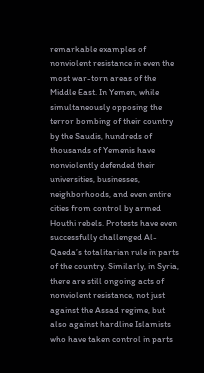remarkable examples of nonviolent resistance in even the most war-torn areas of the Middle East. In Yemen, while simultaneously opposing the terror bombing of their country by the Saudis, hundreds of thousands of Yemenis have nonviolently defended their universities, businesses, neighborhoods, and even entire cities from control by armed Houthi rebels. Protests have even successfully challenged Al-Qaeda’s totalitarian rule in parts of the country. Similarly, in Syria, there are still ongoing acts of nonviolent resistance, not just against the Assad regime, but also against hardline Islamists who have taken control in parts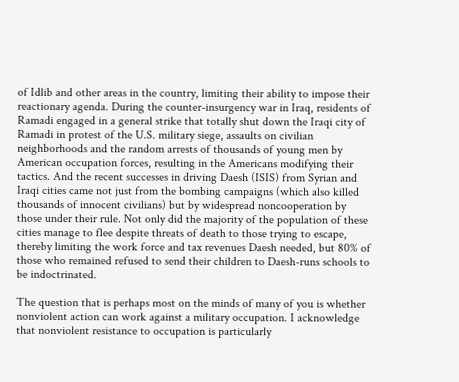of Idlib and other areas in the country, limiting their ability to impose their reactionary agenda. During the counter-insurgency war in Iraq, residents of Ramadi engaged in a general strike that totally shut down the Iraqi city of Ramadi in protest of the U.S. military siege, assaults on civilian neighborhoods and the random arrests of thousands of young men by American occupation forces, resulting in the Americans modifying their tactics. And the recent successes in driving Daesh (ISIS) from Syrian and Iraqi cities came not just from the bombing campaigns (which also killed thousands of innocent civilians) but by widespread noncooperation by those under their rule. Not only did the majority of the population of these cities manage to flee despite threats of death to those trying to escape, thereby limiting the work force and tax revenues Daesh needed, but 80% of those who remained refused to send their children to Daesh-runs schools to be indoctrinated.

The question that is perhaps most on the minds of many of you is whether nonviolent action can work against a military occupation. I acknowledge that nonviolent resistance to occupation is particularly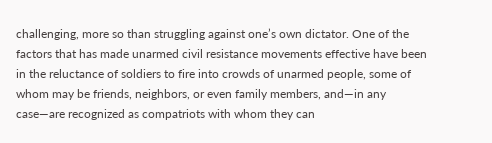challenging, more so than struggling against one’s own dictator. One of the factors that has made unarmed civil resistance movements effective have been in the reluctance of soldiers to fire into crowds of unarmed people, some of whom may be friends, neighbors, or even family members, and—in any case—are recognized as compatriots with whom they can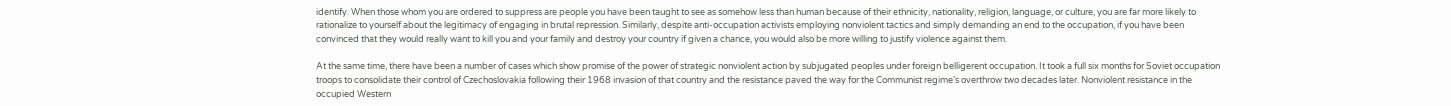identify. When those whom you are ordered to suppress are people you have been taught to see as somehow less than human because of their ethnicity, nationality, religion, language, or culture, you are far more likely to rationalize to yourself about the legitimacy of engaging in brutal repression. Similarly, despite anti-occupation activists employing nonviolent tactics and simply demanding an end to the occupation, if you have been convinced that they would really want to kill you and your family and destroy your country if given a chance, you would also be more willing to justify violence against them.

At the same time, there have been a number of cases which show promise of the power of strategic nonviolent action by subjugated peoples under foreign belligerent occupation. It took a full six months for Soviet occupation troops to consolidate their control of Czechoslovakia following their 1968 invasion of that country and the resistance paved the way for the Communist regime’s overthrow two decades later. Nonviolent resistance in the occupied Western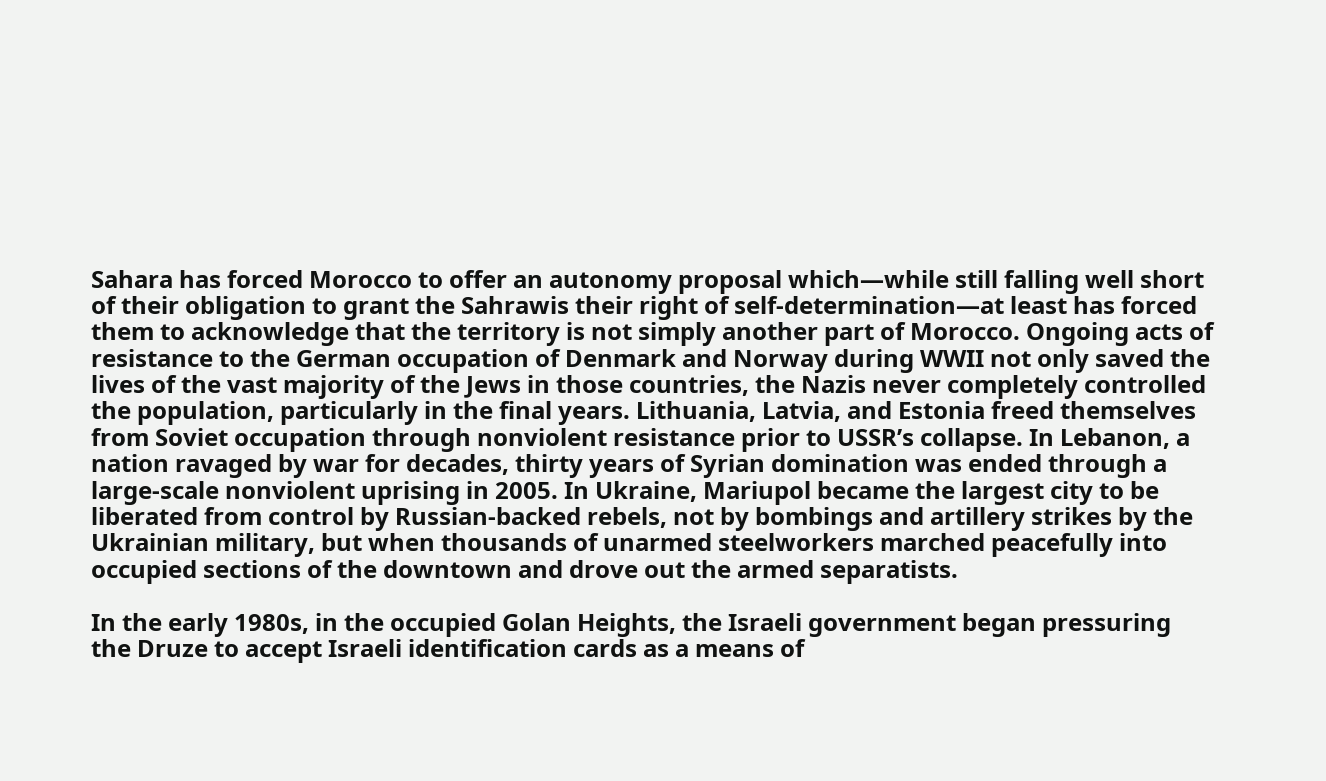Sahara has forced Morocco to offer an autonomy proposal which—while still falling well short of their obligation to grant the Sahrawis their right of self-determination—at least has forced them to acknowledge that the territory is not simply another part of Morocco. Ongoing acts of resistance to the German occupation of Denmark and Norway during WWII not only saved the lives of the vast majority of the Jews in those countries, the Nazis never completely controlled the population, particularly in the final years. Lithuania, Latvia, and Estonia freed themselves from Soviet occupation through nonviolent resistance prior to USSR’s collapse. In Lebanon, a nation ravaged by war for decades, thirty years of Syrian domination was ended through a large-scale nonviolent uprising in 2005. In Ukraine, Mariupol became the largest city to be liberated from control by Russian-backed rebels, not by bombings and artillery strikes by the Ukrainian military, but when thousands of unarmed steelworkers marched peacefully into occupied sections of the downtown and drove out the armed separatists.

In the early 1980s, in the occupied Golan Heights, the Israeli government began pressuring the Druze to accept Israeli identification cards as a means of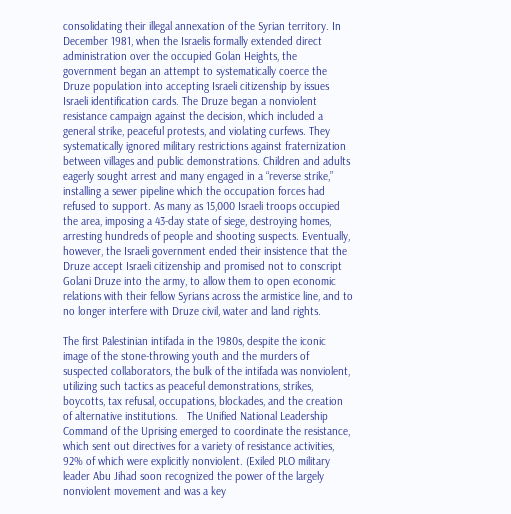consolidating their illegal annexation of the Syrian territory. In December 1981, when the Israelis formally extended direct administration over the occupied Golan Heights, the government began an attempt to systematically coerce the Druze population into accepting Israeli citizenship by issues Israeli identification cards. The Druze began a nonviolent resistance campaign against the decision, which included a general strike, peaceful protests, and violating curfews. They systematically ignored military restrictions against fraternization between villages and public demonstrations. Children and adults eagerly sought arrest and many engaged in a “reverse strike,” installing a sewer pipeline which the occupation forces had refused to support. As many as 15,000 Israeli troops occupied the area, imposing a 43-day state of siege, destroying homes, arresting hundreds of people and shooting suspects. Eventually, however, the Israeli government ended their insistence that the Druze accept Israeli citizenship and promised not to conscript Golani Druze into the army, to allow them to open economic relations with their fellow Syrians across the armistice line, and to no longer interfere with Druze civil, water and land rights.

The first Palestinian intifada in the 1980s, despite the iconic image of the stone-throwing youth and the murders of suspected collaborators, the bulk of the intifada was nonviolent, utilizing such tactics as peaceful demonstrations, strikes, boycotts, tax refusal, occupations, blockades, and the creation of alternative institutions.   The Unified National Leadership Command of the Uprising emerged to coordinate the resistance, which sent out directives for a variety of resistance activities, 92% of which were explicitly nonviolent. (Exiled PLO military leader Abu Jihad soon recognized the power of the largely nonviolent movement and was a key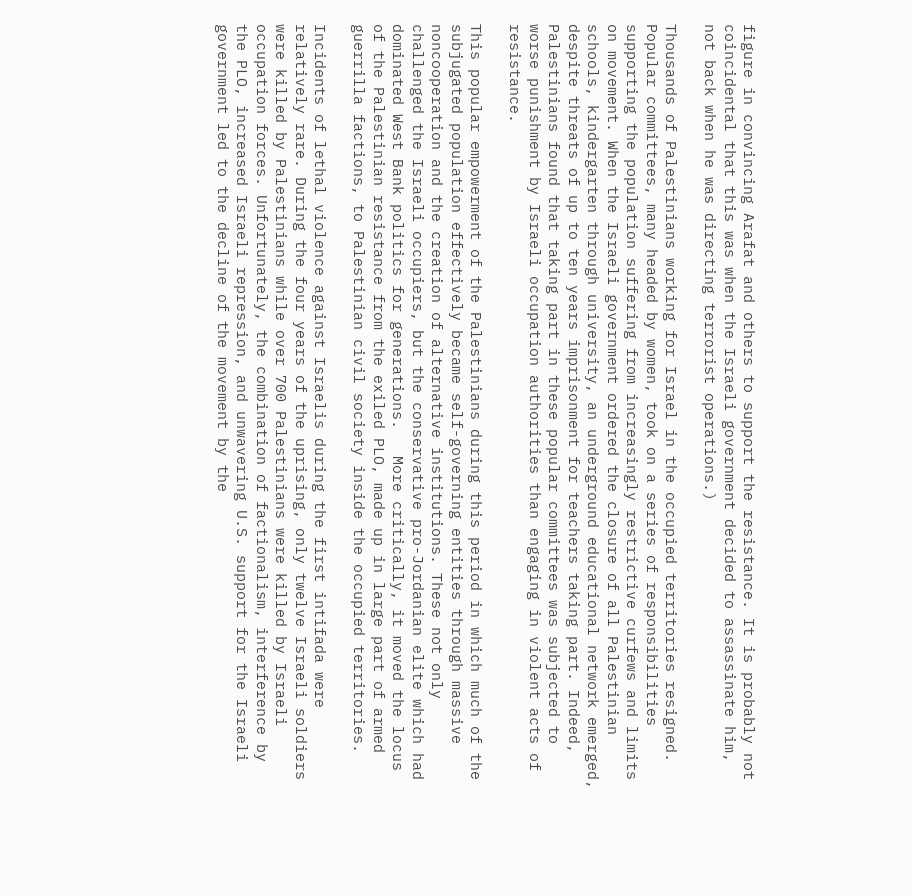figure in convincing Arafat and others to support the resistance. It is probably not coincidental that this was when the Israeli government decided to assassinate him, not back when he was directing terrorist operations.)

Thousands of Palestinians working for Israel in the occupied territories resigned. Popular committees, many headed by women, took on a series of responsibilities supporting the population suffering from increasingly restrictive curfews and limits on movement. When the Israeli government ordered the closure of all Palestinian schools, kindergarten through university, an underground educational network emerged, despite threats of up to ten years imprisonment for teachers taking part. Indeed, Palestinians found that taking part in these popular committees was subjected to worse punishment by Israeli occupation authorities than engaging in violent acts of resistance.

This popular empowerment of the Palestinians during this period in which much of the subjugated population effectively became self-governing entities through massive noncooperation and the creation of alternative institutions. These not only challenged the Israeli occupiers, but the conservative pro-Jordanian elite which had dominated West Bank politics for generations.   More critically, it moved the locus of the Palestinian resistance from the exiled PLO, made up in large part of armed guerrilla factions, to Palestinian civil society inside the occupied territories.

Incidents of lethal violence against Israelis during the first intifada were relatively rare. During the four years of the uprising, only twelve Israeli soldiers were killed by Palestinians while over 700 Palestinians were killed by Israeli occupation forces. Unfortunately, the combination of factionalism, interference by the PLO, increased Israeli repression, and unwavering U.S. support for the Israeli government led to the decline of the movement by the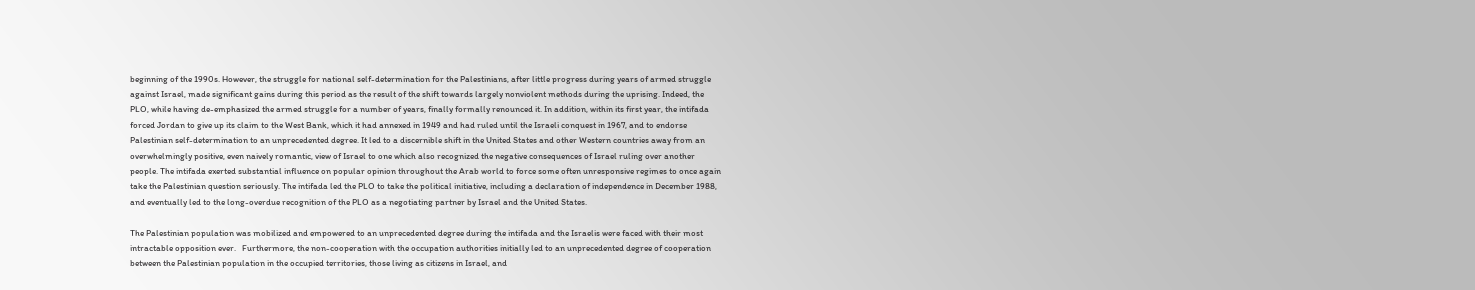beginning of the 1990s. However, the struggle for national self-determination for the Palestinians, after little progress during years of armed struggle against Israel, made significant gains during this period as the result of the shift towards largely nonviolent methods during the uprising. Indeed, the PLO, while having de-emphasized the armed struggle for a number of years, finally formally renounced it. In addition, within its first year, the intifada forced Jordan to give up its claim to the West Bank, which it had annexed in 1949 and had ruled until the Israeli conquest in 1967, and to endorse Palestinian self-determination to an unprecedented degree. It led to a discernible shift in the United States and other Western countries away from an overwhelmingly positive, even naively romantic, view of Israel to one which also recognized the negative consequences of Israel ruling over another people. The intifada exerted substantial influence on popular opinion throughout the Arab world to force some often unresponsive regimes to once again take the Palestinian question seriously. The intifada led the PLO to take the political initiative, including a declaration of independence in December 1988, and eventually led to the long-overdue recognition of the PLO as a negotiating partner by Israel and the United States.

The Palestinian population was mobilized and empowered to an unprecedented degree during the intifada and the Israelis were faced with their most intractable opposition ever.   Furthermore, the non-cooperation with the occupation authorities initially led to an unprecedented degree of cooperation between the Palestinian population in the occupied territories, those living as citizens in Israel, and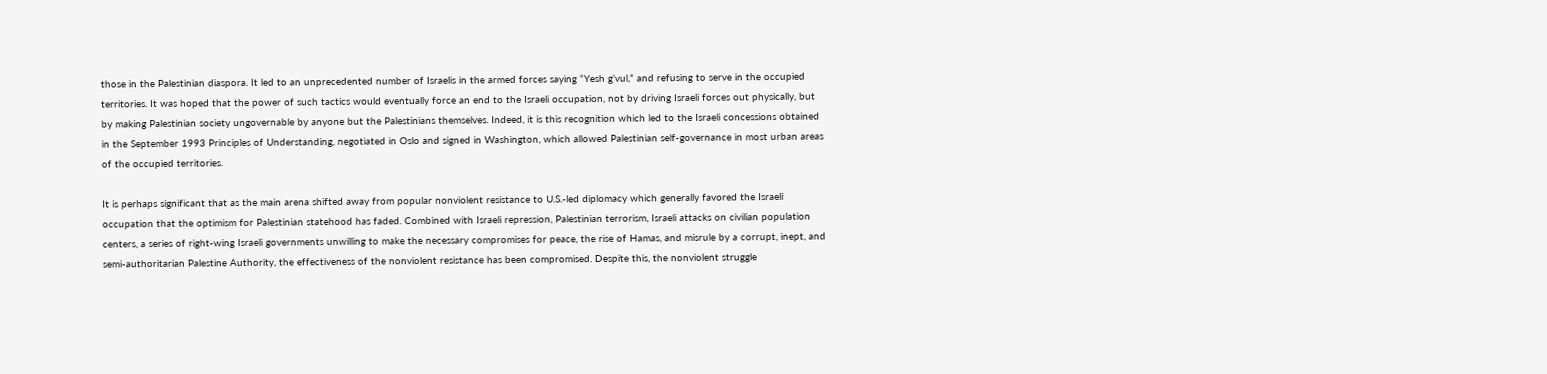those in the Palestinian diaspora. It led to an unprecedented number of Israelis in the armed forces saying “Yesh g’vul,” and refusing to serve in the occupied territories. It was hoped that the power of such tactics would eventually force an end to the Israeli occupation, not by driving Israeli forces out physically, but by making Palestinian society ungovernable by anyone but the Palestinians themselves. Indeed, it is this recognition which led to the Israeli concessions obtained in the September 1993 Principles of Understanding, negotiated in Oslo and signed in Washington, which allowed Palestinian self-governance in most urban areas of the occupied territories.

It is perhaps significant that as the main arena shifted away from popular nonviolent resistance to U.S.-led diplomacy which generally favored the Israeli occupation that the optimism for Palestinian statehood has faded. Combined with Israeli repression, Palestinian terrorism, Israeli attacks on civilian population centers, a series of right-wing Israeli governments unwilling to make the necessary compromises for peace, the rise of Hamas, and misrule by a corrupt, inept, and semi-authoritarian Palestine Authority, the effectiveness of the nonviolent resistance has been compromised. Despite this, the nonviolent struggle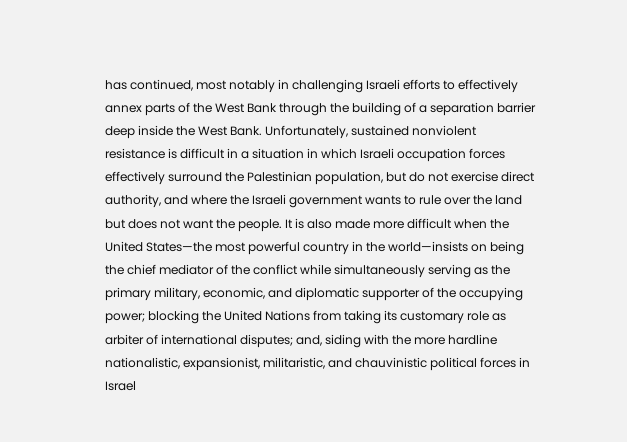has continued, most notably in challenging Israeli efforts to effectively annex parts of the West Bank through the building of a separation barrier deep inside the West Bank. Unfortunately, sustained nonviolent resistance is difficult in a situation in which Israeli occupation forces effectively surround the Palestinian population, but do not exercise direct authority, and where the Israeli government wants to rule over the land but does not want the people. It is also made more difficult when the United States—the most powerful country in the world—insists on being the chief mediator of the conflict while simultaneously serving as the primary military, economic, and diplomatic supporter of the occupying power; blocking the United Nations from taking its customary role as arbiter of international disputes; and, siding with the more hardline nationalistic, expansionist, militaristic, and chauvinistic political forces in Israel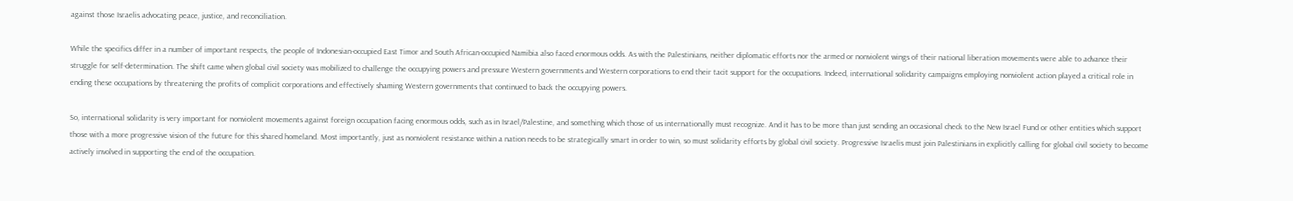against those Israelis advocating peace, justice, and reconciliation.

While the specifics differ in a number of important respects, the people of Indonesian-occupied East Timor and South African-occupied Namibia also faced enormous odds. As with the Palestinians, neither diplomatic efforts nor the armed or nonviolent wings of their national liberation movements were able to advance their struggle for self-determination. The shift came when global civil society was mobilized to challenge the occupying powers and pressure Western governments and Western corporations to end their tacit support for the occupations. Indeed, international solidarity campaigns employing nonviolent action played a critical role in ending these occupations by threatening the profits of complicit corporations and effectively shaming Western governments that continued to back the occupying powers.

So, international solidarity is very important for nonviolent movements against foreign occupation facing enormous odds, such as in Israel/Palestine, and something which those of us internationally must recognize. And it has to be more than just sending an occasional check to the New Israel Fund or other entities which support those with a more progressive vision of the future for this shared homeland. Most importantly, just as nonviolent resistance within a nation needs to be strategically smart in order to win, so must solidarity efforts by global civil society. Progressive Israelis must join Palestinians in explicitly calling for global civil society to become actively involved in supporting the end of the occupation.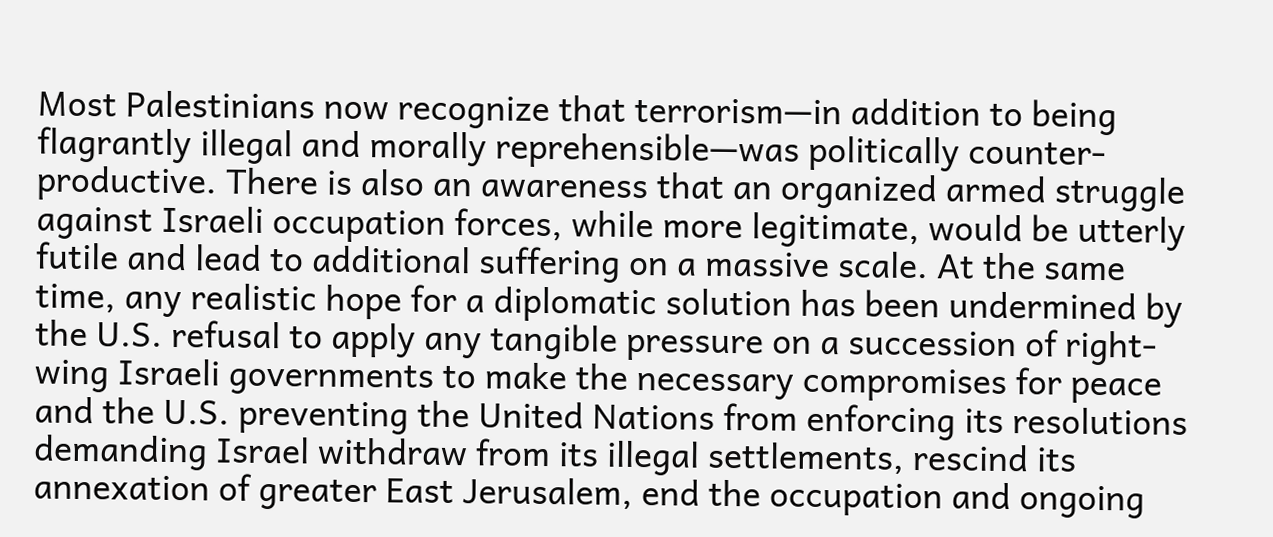Most Palestinians now recognize that terrorism—in addition to being flagrantly illegal and morally reprehensible—was politically counter-productive. There is also an awareness that an organized armed struggle against Israeli occupation forces, while more legitimate, would be utterly futile and lead to additional suffering on a massive scale. At the same time, any realistic hope for a diplomatic solution has been undermined by the U.S. refusal to apply any tangible pressure on a succession of right-wing Israeli governments to make the necessary compromises for peace and the U.S. preventing the United Nations from enforcing its resolutions demanding Israel withdraw from its illegal settlements, rescind its annexation of greater East Jerusalem, end the occupation and ongoing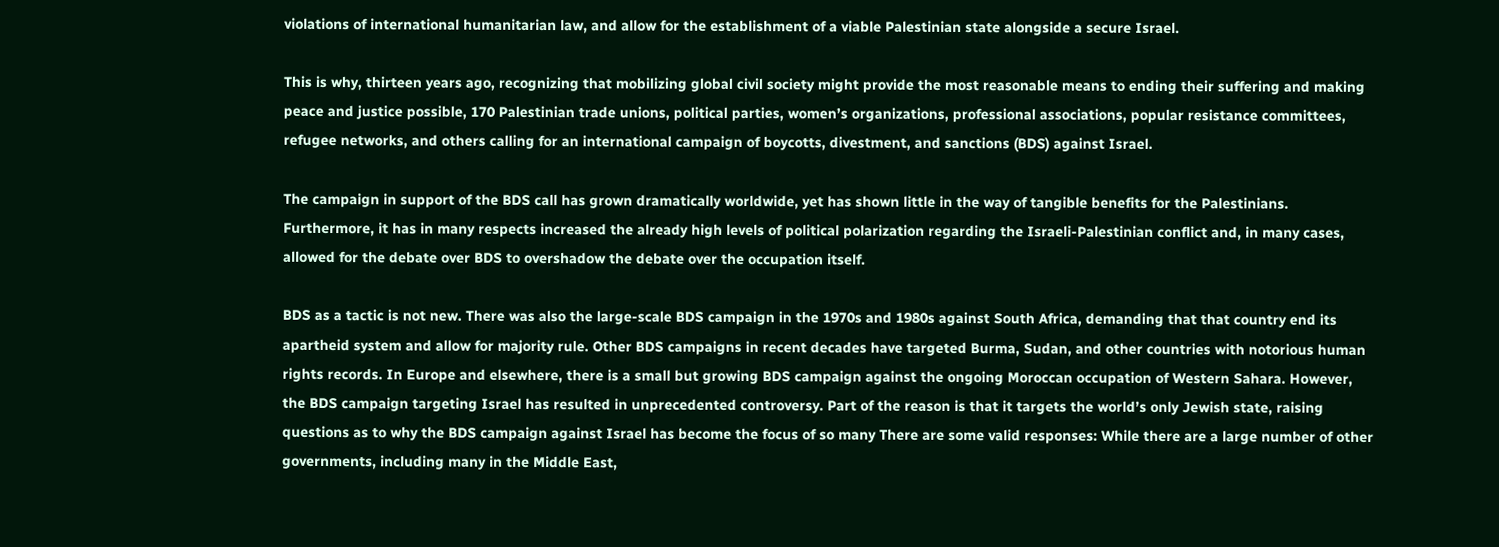violations of international humanitarian law, and allow for the establishment of a viable Palestinian state alongside a secure Israel.

This is why, thirteen years ago, recognizing that mobilizing global civil society might provide the most reasonable means to ending their suffering and making peace and justice possible, 170 Palestinian trade unions, political parties, women’s organizations, professional associations, popular resistance committees, refugee networks, and others calling for an international campaign of boycotts, divestment, and sanctions (BDS) against Israel.

The campaign in support of the BDS call has grown dramatically worldwide, yet has shown little in the way of tangible benefits for the Palestinians. Furthermore, it has in many respects increased the already high levels of political polarization regarding the Israeli-Palestinian conflict and, in many cases, allowed for the debate over BDS to overshadow the debate over the occupation itself.

BDS as a tactic is not new. There was also the large-scale BDS campaign in the 1970s and 1980s against South Africa, demanding that that country end its apartheid system and allow for majority rule. Other BDS campaigns in recent decades have targeted Burma, Sudan, and other countries with notorious human rights records. In Europe and elsewhere, there is a small but growing BDS campaign against the ongoing Moroccan occupation of Western Sahara. However, the BDS campaign targeting Israel has resulted in unprecedented controversy. Part of the reason is that it targets the world’s only Jewish state, raising questions as to why the BDS campaign against Israel has become the focus of so many There are some valid responses: While there are a large number of other governments, including many in the Middle East,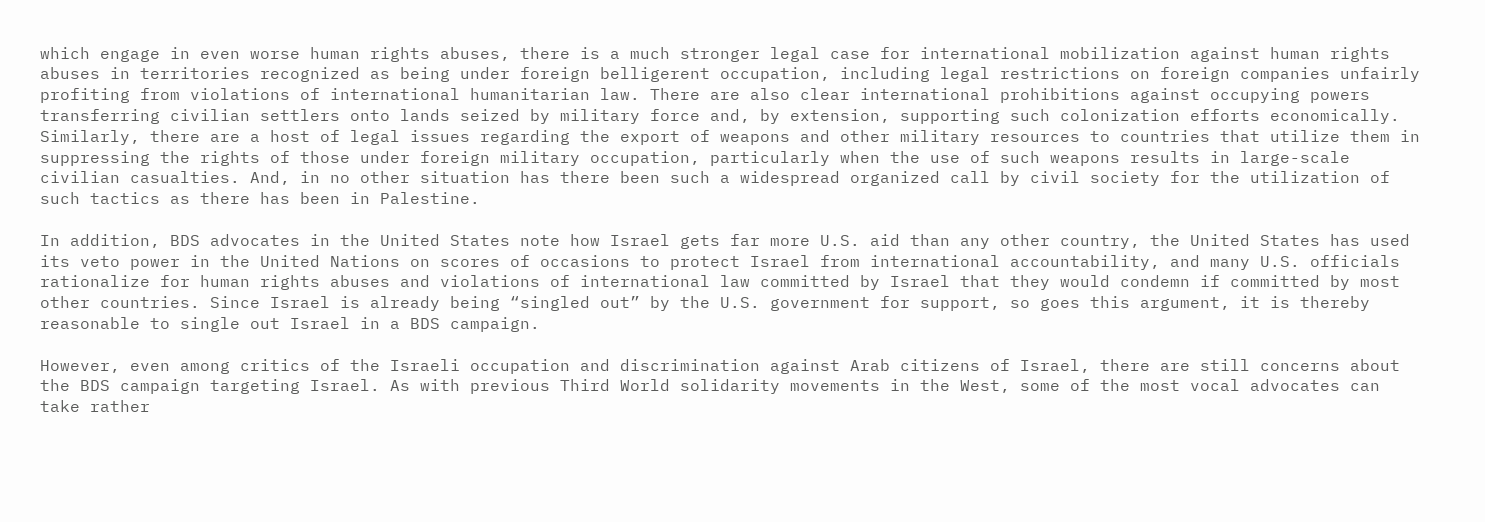which engage in even worse human rights abuses, there is a much stronger legal case for international mobilization against human rights abuses in territories recognized as being under foreign belligerent occupation, including legal restrictions on foreign companies unfairly profiting from violations of international humanitarian law. There are also clear international prohibitions against occupying powers transferring civilian settlers onto lands seized by military force and, by extension, supporting such colonization efforts economically. Similarly, there are a host of legal issues regarding the export of weapons and other military resources to countries that utilize them in suppressing the rights of those under foreign military occupation, particularly when the use of such weapons results in large-scale civilian casualties. And, in no other situation has there been such a widespread organized call by civil society for the utilization of such tactics as there has been in Palestine.

In addition, BDS advocates in the United States note how Israel gets far more U.S. aid than any other country, the United States has used its veto power in the United Nations on scores of occasions to protect Israel from international accountability, and many U.S. officials rationalize for human rights abuses and violations of international law committed by Israel that they would condemn if committed by most other countries. Since Israel is already being “singled out” by the U.S. government for support, so goes this argument, it is thereby reasonable to single out Israel in a BDS campaign.

However, even among critics of the Israeli occupation and discrimination against Arab citizens of Israel, there are still concerns about the BDS campaign targeting Israel. As with previous Third World solidarity movements in the West, some of the most vocal advocates can take rather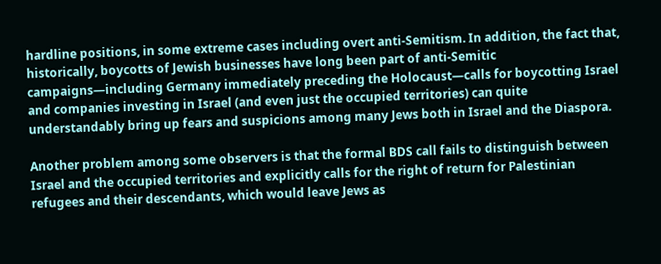hardline positions, in some extreme cases including overt anti-Semitism. In addition, the fact that, historically, boycotts of Jewish businesses have long been part of anti-Semitic campaigns—including Germany immediately preceding the Holocaust—calls for boycotting Israel and companies investing in Israel (and even just the occupied territories) can quite understandably bring up fears and suspicions among many Jews both in Israel and the Diaspora.

Another problem among some observers is that the formal BDS call fails to distinguish between Israel and the occupied territories and explicitly calls for the right of return for Palestinian refugees and their descendants, which would leave Jews as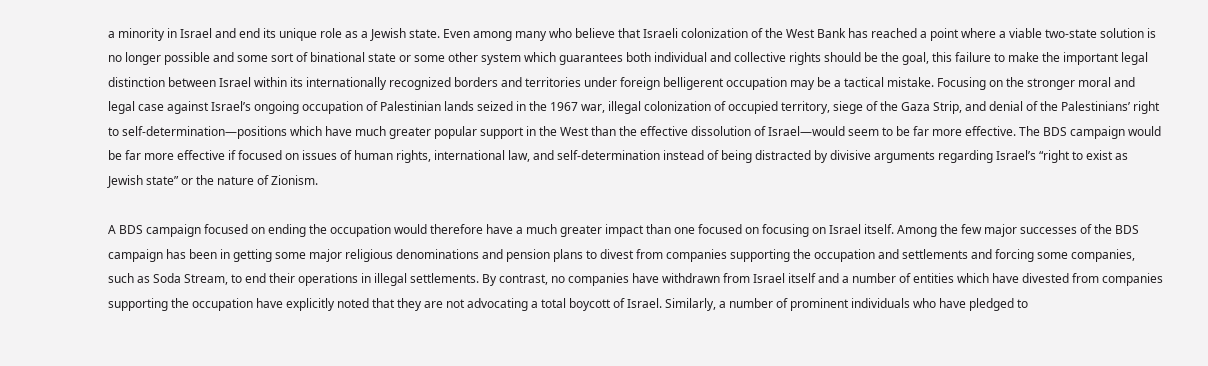a minority in Israel and end its unique role as a Jewish state. Even among many who believe that Israeli colonization of the West Bank has reached a point where a viable two-state solution is no longer possible and some sort of binational state or some other system which guarantees both individual and collective rights should be the goal, this failure to make the important legal distinction between Israel within its internationally recognized borders and territories under foreign belligerent occupation may be a tactical mistake. Focusing on the stronger moral and legal case against Israel’s ongoing occupation of Palestinian lands seized in the 1967 war, illegal colonization of occupied territory, siege of the Gaza Strip, and denial of the Palestinians’ right to self-determination—positions which have much greater popular support in the West than the effective dissolution of Israel—would seem to be far more effective. The BDS campaign would be far more effective if focused on issues of human rights, international law, and self-determination instead of being distracted by divisive arguments regarding Israel’s “right to exist as Jewish state” or the nature of Zionism.

A BDS campaign focused on ending the occupation would therefore have a much greater impact than one focused on focusing on Israel itself. Among the few major successes of the BDS campaign has been in getting some major religious denominations and pension plans to divest from companies supporting the occupation and settlements and forcing some companies, such as Soda Stream, to end their operations in illegal settlements. By contrast, no companies have withdrawn from Israel itself and a number of entities which have divested from companies supporting the occupation have explicitly noted that they are not advocating a total boycott of Israel. Similarly, a number of prominent individuals who have pledged to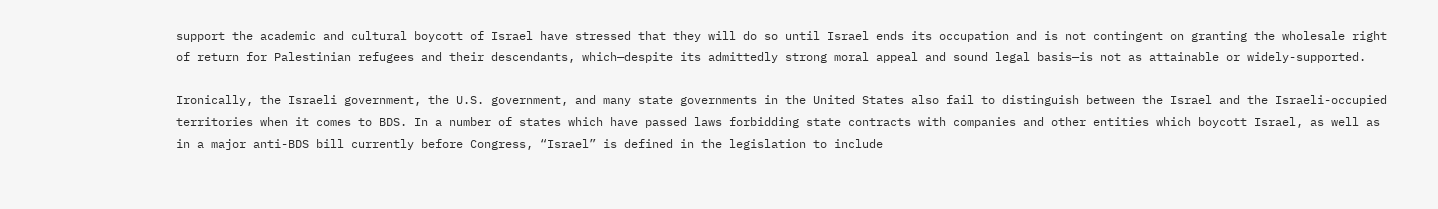support the academic and cultural boycott of Israel have stressed that they will do so until Israel ends its occupation and is not contingent on granting the wholesale right of return for Palestinian refugees and their descendants, which—despite its admittedly strong moral appeal and sound legal basis—is not as attainable or widely-supported.

Ironically, the Israeli government, the U.S. government, and many state governments in the United States also fail to distinguish between the Israel and the Israeli-occupied territories when it comes to BDS. In a number of states which have passed laws forbidding state contracts with companies and other entities which boycott Israel, as well as in a major anti-BDS bill currently before Congress, “Israel” is defined in the legislation to include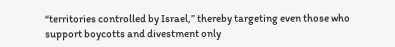“territories controlled by Israel,” thereby targeting even those who support boycotts and divestment only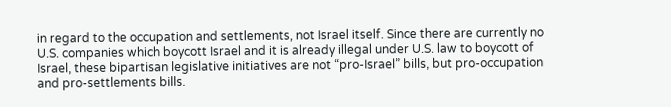in regard to the occupation and settlements, not Israel itself. Since there are currently no U.S. companies which boycott Israel and it is already illegal under U.S. law to boycott of Israel, these bipartisan legislative initiatives are not “pro-Israel” bills, but pro-occupation and pro-settlements bills.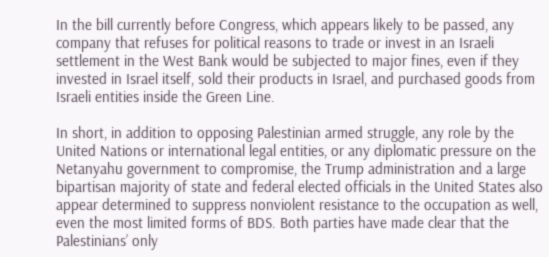In the bill currently before Congress, which appears likely to be passed, any company that refuses for political reasons to trade or invest in an Israeli settlement in the West Bank would be subjected to major fines, even if they invested in Israel itself, sold their products in Israel, and purchased goods from Israeli entities inside the Green Line.

In short, in addition to opposing Palestinian armed struggle, any role by the United Nations or international legal entities, or any diplomatic pressure on the Netanyahu government to compromise, the Trump administration and a large bipartisan majority of state and federal elected officials in the United States also appear determined to suppress nonviolent resistance to the occupation as well, even the most limited forms of BDS. Both parties have made clear that the Palestinians’ only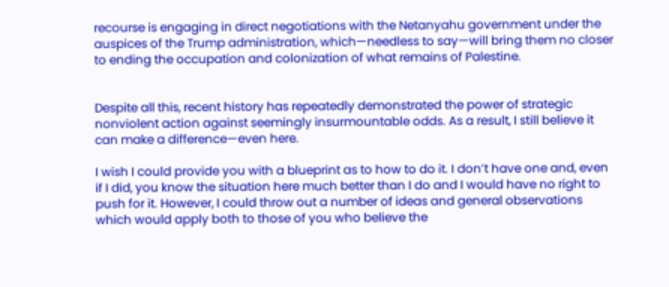recourse is engaging in direct negotiations with the Netanyahu government under the auspices of the Trump administration, which—needless to say—will bring them no closer to ending the occupation and colonization of what remains of Palestine.


Despite all this, recent history has repeatedly demonstrated the power of strategic nonviolent action against seemingly insurmountable odds. As a result, I still believe it can make a difference—even here.

I wish I could provide you with a blueprint as to how to do it. I don’t have one and, even if I did, you know the situation here much better than I do and I would have no right to push for it. However, I could throw out a number of ideas and general observations which would apply both to those of you who believe the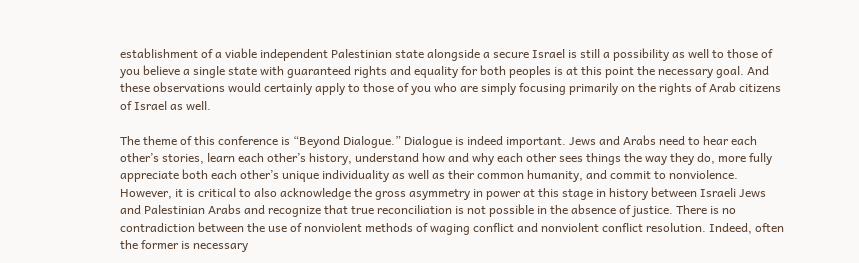establishment of a viable independent Palestinian state alongside a secure Israel is still a possibility as well to those of you believe a single state with guaranteed rights and equality for both peoples is at this point the necessary goal. And these observations would certainly apply to those of you who are simply focusing primarily on the rights of Arab citizens of Israel as well.

The theme of this conference is “Beyond Dialogue.” Dialogue is indeed important. Jews and Arabs need to hear each other’s stories, learn each other’s history, understand how and why each other sees things the way they do, more fully appreciate both each other’s unique individuality as well as their common humanity, and commit to nonviolence. However, it is critical to also acknowledge the gross asymmetry in power at this stage in history between Israeli Jews and Palestinian Arabs and recognize that true reconciliation is not possible in the absence of justice. There is no contradiction between the use of nonviolent methods of waging conflict and nonviolent conflict resolution. Indeed, often the former is necessary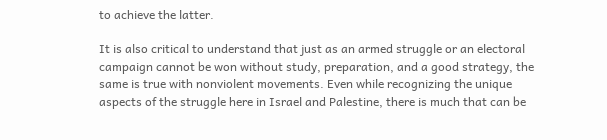to achieve the latter.

It is also critical to understand that just as an armed struggle or an electoral campaign cannot be won without study, preparation, and a good strategy, the same is true with nonviolent movements. Even while recognizing the unique aspects of the struggle here in Israel and Palestine, there is much that can be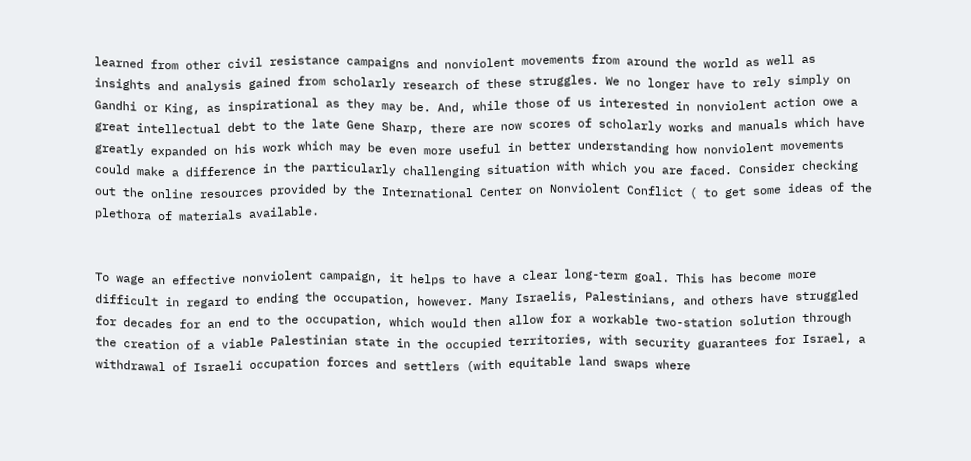learned from other civil resistance campaigns and nonviolent movements from around the world as well as insights and analysis gained from scholarly research of these struggles. We no longer have to rely simply on Gandhi or King, as inspirational as they may be. And, while those of us interested in nonviolent action owe a great intellectual debt to the late Gene Sharp, there are now scores of scholarly works and manuals which have greatly expanded on his work which may be even more useful in better understanding how nonviolent movements could make a difference in the particularly challenging situation with which you are faced. Consider checking out the online resources provided by the International Center on Nonviolent Conflict ( to get some ideas of the plethora of materials available.


To wage an effective nonviolent campaign, it helps to have a clear long-term goal. This has become more difficult in regard to ending the occupation, however. Many Israelis, Palestinians, and others have struggled for decades for an end to the occupation, which would then allow for a workable two-station solution through the creation of a viable Palestinian state in the occupied territories, with security guarantees for Israel, a withdrawal of Israeli occupation forces and settlers (with equitable land swaps where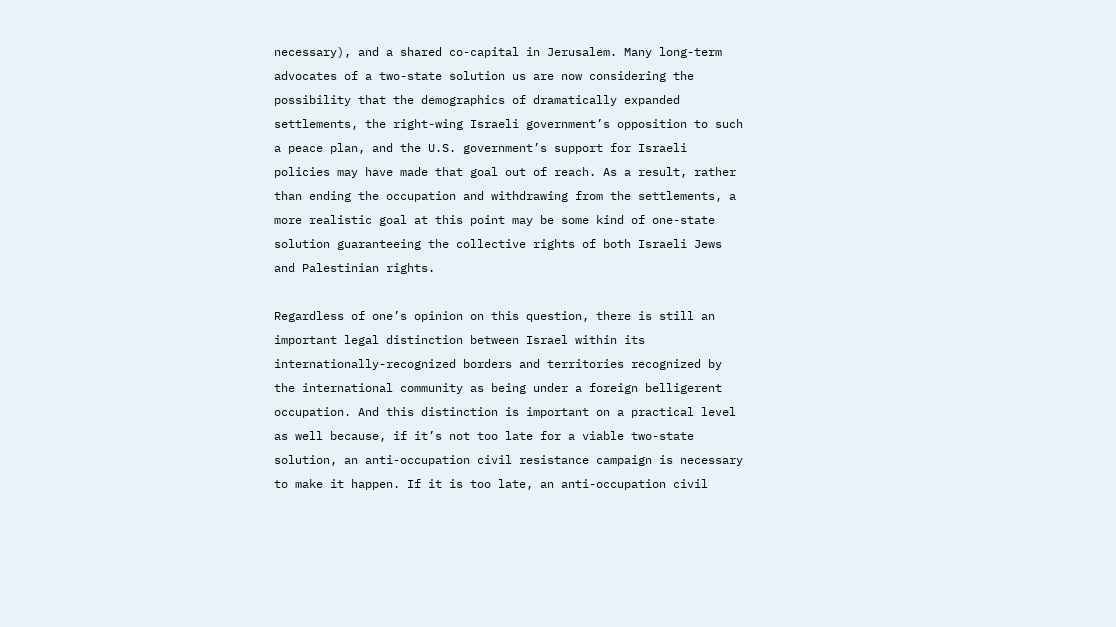necessary), and a shared co-capital in Jerusalem. Many long-term advocates of a two-state solution us are now considering the possibility that the demographics of dramatically expanded settlements, the right-wing Israeli government’s opposition to such a peace plan, and the U.S. government’s support for Israeli policies may have made that goal out of reach. As a result, rather than ending the occupation and withdrawing from the settlements, a more realistic goal at this point may be some kind of one-state solution guaranteeing the collective rights of both Israeli Jews and Palestinian rights.

Regardless of one’s opinion on this question, there is still an important legal distinction between Israel within its internationally-recognized borders and territories recognized by the international community as being under a foreign belligerent occupation. And this distinction is important on a practical level as well because, if it’s not too late for a viable two-state solution, an anti-occupation civil resistance campaign is necessary to make it happen. If it is too late, an anti-occupation civil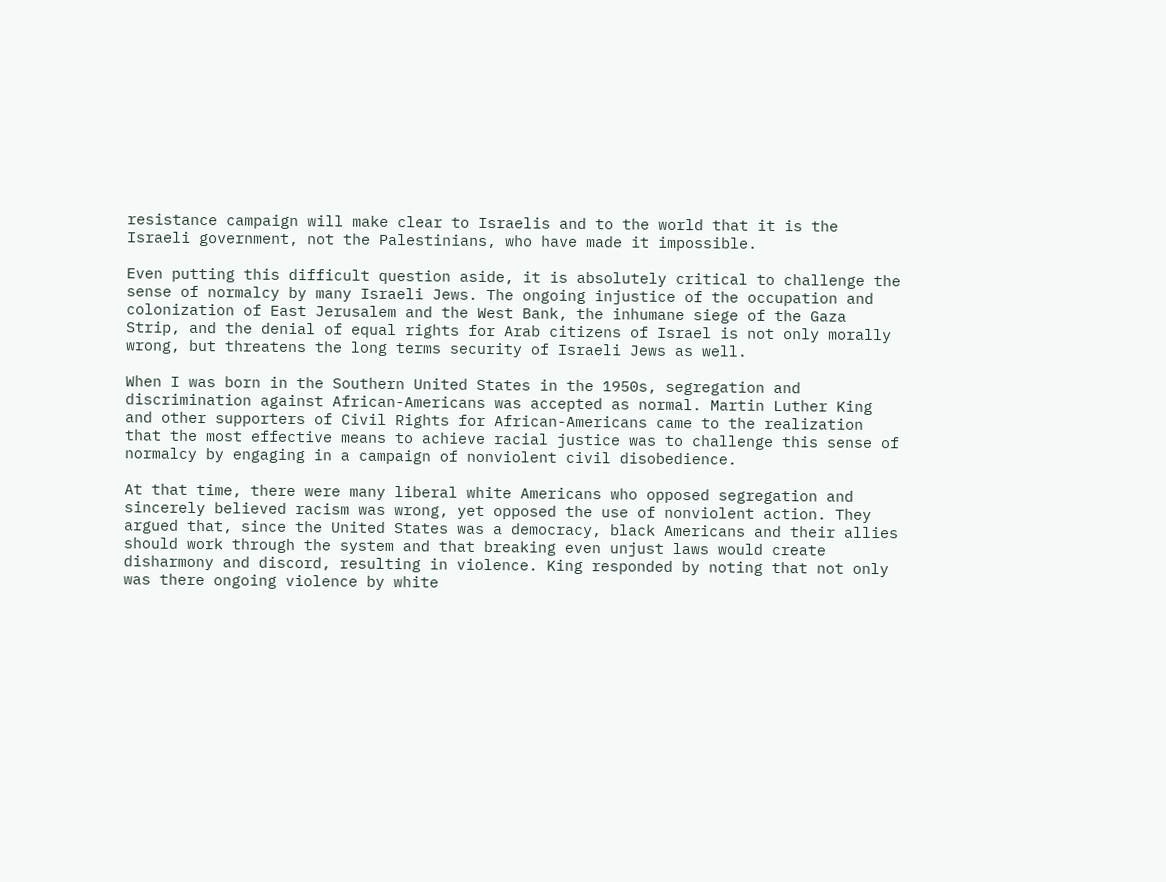resistance campaign will make clear to Israelis and to the world that it is the Israeli government, not the Palestinians, who have made it impossible.

Even putting this difficult question aside, it is absolutely critical to challenge the sense of normalcy by many Israeli Jews. The ongoing injustice of the occupation and colonization of East Jerusalem and the West Bank, the inhumane siege of the Gaza Strip, and the denial of equal rights for Arab citizens of Israel is not only morally wrong, but threatens the long terms security of Israeli Jews as well.

When I was born in the Southern United States in the 1950s, segregation and discrimination against African-Americans was accepted as normal. Martin Luther King and other supporters of Civil Rights for African-Americans came to the realization that the most effective means to achieve racial justice was to challenge this sense of normalcy by engaging in a campaign of nonviolent civil disobedience.

At that time, there were many liberal white Americans who opposed segregation and sincerely believed racism was wrong, yet opposed the use of nonviolent action. They argued that, since the United States was a democracy, black Americans and their allies should work through the system and that breaking even unjust laws would create disharmony and discord, resulting in violence. King responded by noting that not only was there ongoing violence by white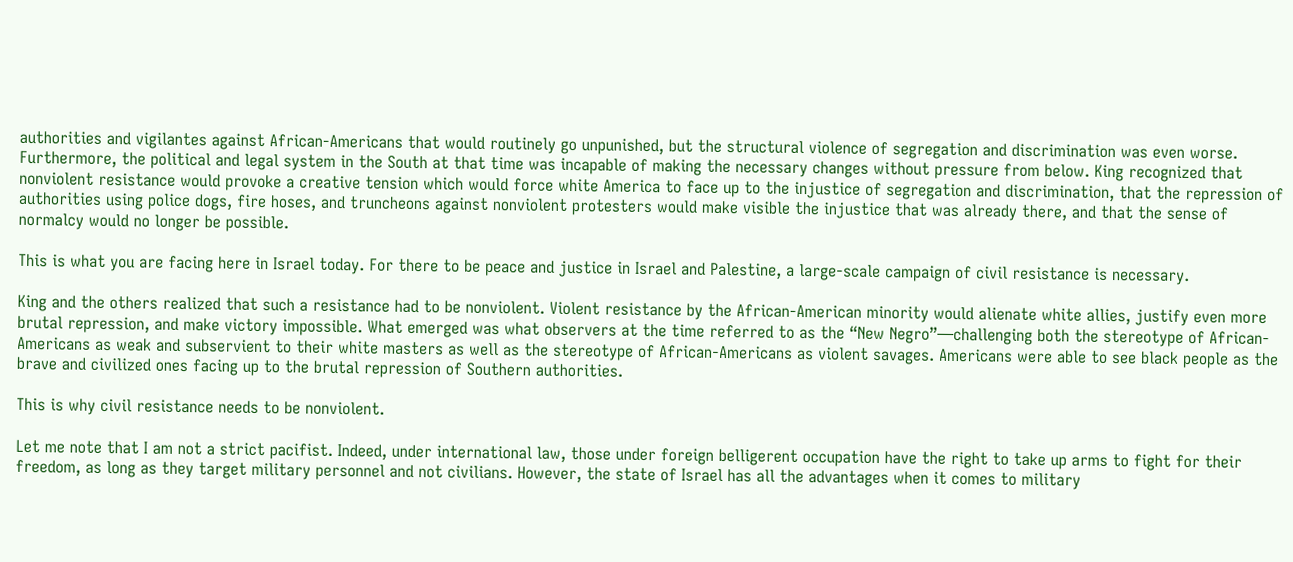authorities and vigilantes against African-Americans that would routinely go unpunished, but the structural violence of segregation and discrimination was even worse. Furthermore, the political and legal system in the South at that time was incapable of making the necessary changes without pressure from below. King recognized that nonviolent resistance would provoke a creative tension which would force white America to face up to the injustice of segregation and discrimination, that the repression of authorities using police dogs, fire hoses, and truncheons against nonviolent protesters would make visible the injustice that was already there, and that the sense of normalcy would no longer be possible.

This is what you are facing here in Israel today. For there to be peace and justice in Israel and Palestine, a large-scale campaign of civil resistance is necessary.

King and the others realized that such a resistance had to be nonviolent. Violent resistance by the African-American minority would alienate white allies, justify even more brutal repression, and make victory impossible. What emerged was what observers at the time referred to as the “New Negro”—challenging both the stereotype of African-Americans as weak and subservient to their white masters as well as the stereotype of African-Americans as violent savages. Americans were able to see black people as the brave and civilized ones facing up to the brutal repression of Southern authorities.

This is why civil resistance needs to be nonviolent.

Let me note that I am not a strict pacifist. Indeed, under international law, those under foreign belligerent occupation have the right to take up arms to fight for their freedom, as long as they target military personnel and not civilians. However, the state of Israel has all the advantages when it comes to military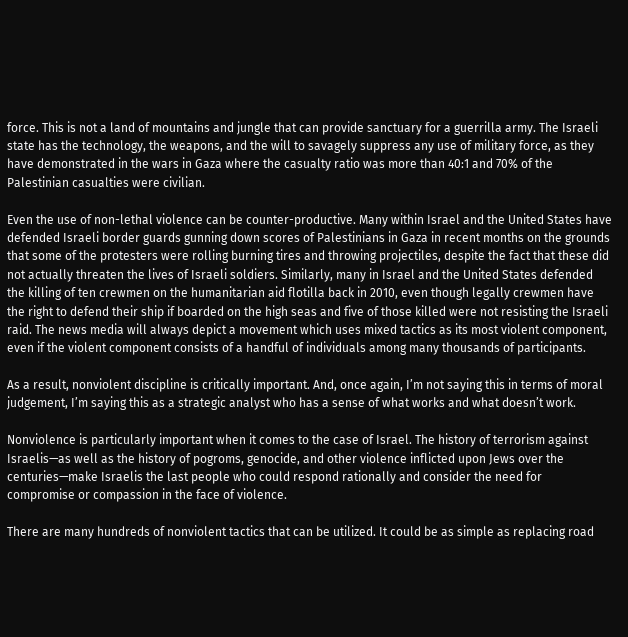force. This is not a land of mountains and jungle that can provide sanctuary for a guerrilla army. The Israeli state has the technology, the weapons, and the will to savagely suppress any use of military force, as they have demonstrated in the wars in Gaza where the casualty ratio was more than 40:1 and 70% of the Palestinian casualties were civilian.

Even the use of non-lethal violence can be counter-productive. Many within Israel and the United States have defended Israeli border guards gunning down scores of Palestinians in Gaza in recent months on the grounds that some of the protesters were rolling burning tires and throwing projectiles, despite the fact that these did not actually threaten the lives of Israeli soldiers. Similarly, many in Israel and the United States defended the killing of ten crewmen on the humanitarian aid flotilla back in 2010, even though legally crewmen have the right to defend their ship if boarded on the high seas and five of those killed were not resisting the Israeli raid. The news media will always depict a movement which uses mixed tactics as its most violent component, even if the violent component consists of a handful of individuals among many thousands of participants.

As a result, nonviolent discipline is critically important. And, once again, I’m not saying this in terms of moral judgement, I’m saying this as a strategic analyst who has a sense of what works and what doesn’t work.

Nonviolence is particularly important when it comes to the case of Israel. The history of terrorism against Israelis—as well as the history of pogroms, genocide, and other violence inflicted upon Jews over the centuries—make Israelis the last people who could respond rationally and consider the need for compromise or compassion in the face of violence.

There are many hundreds of nonviolent tactics that can be utilized. It could be as simple as replacing road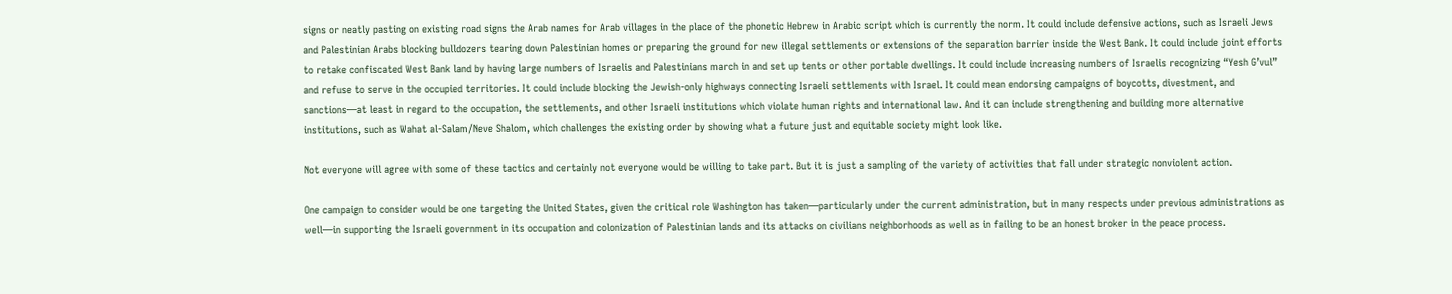signs or neatly pasting on existing road signs the Arab names for Arab villages in the place of the phonetic Hebrew in Arabic script which is currently the norm. It could include defensive actions, such as Israeli Jews and Palestinian Arabs blocking bulldozers tearing down Palestinian homes or preparing the ground for new illegal settlements or extensions of the separation barrier inside the West Bank. It could include joint efforts to retake confiscated West Bank land by having large numbers of Israelis and Palestinians march in and set up tents or other portable dwellings. It could include increasing numbers of Israelis recognizing “Yesh G’vul” and refuse to serve in the occupied territories. It could include blocking the Jewish-only highways connecting Israeli settlements with Israel. It could mean endorsing campaigns of boycotts, divestment, and sanctions—at least in regard to the occupation, the settlements, and other Israeli institutions which violate human rights and international law. And it can include strengthening and building more alternative institutions, such as Wahat al-Salam/Neve Shalom, which challenges the existing order by showing what a future just and equitable society might look like.

Not everyone will agree with some of these tactics and certainly not everyone would be willing to take part. But it is just a sampling of the variety of activities that fall under strategic nonviolent action.

One campaign to consider would be one targeting the United States, given the critical role Washington has taken—particularly under the current administration, but in many respects under previous administrations as well—in supporting the Israeli government in its occupation and colonization of Palestinian lands and its attacks on civilians neighborhoods as well as in failing to be an honest broker in the peace process.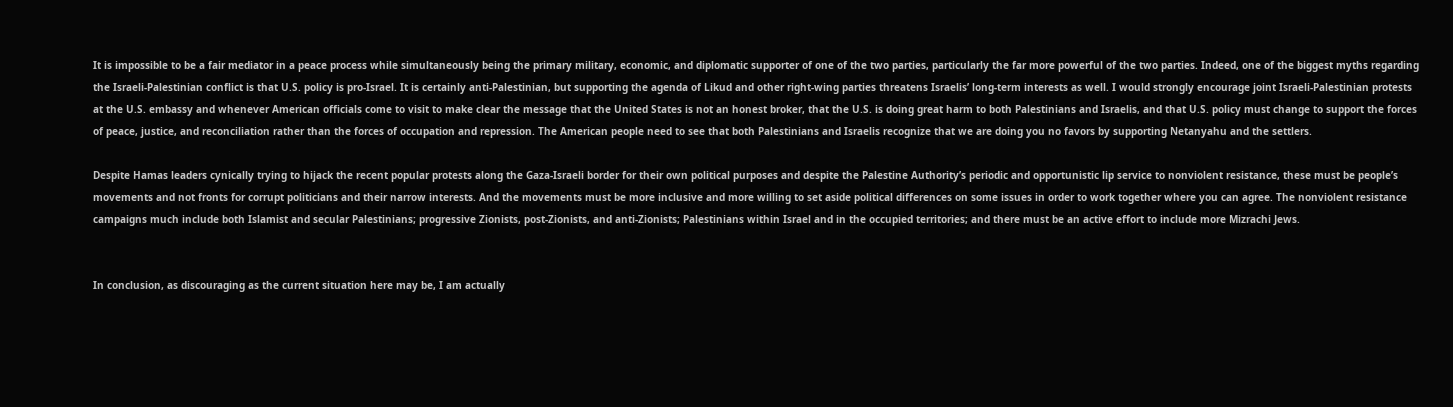It is impossible to be a fair mediator in a peace process while simultaneously being the primary military, economic, and diplomatic supporter of one of the two parties, particularly the far more powerful of the two parties. Indeed, one of the biggest myths regarding the Israeli-Palestinian conflict is that U.S. policy is pro-Israel. It is certainly anti-Palestinian, but supporting the agenda of Likud and other right-wing parties threatens Israelis’ long-term interests as well. I would strongly encourage joint Israeli-Palestinian protests at the U.S. embassy and whenever American officials come to visit to make clear the message that the United States is not an honest broker, that the U.S. is doing great harm to both Palestinians and Israelis, and that U.S. policy must change to support the forces of peace, justice, and reconciliation rather than the forces of occupation and repression. The American people need to see that both Palestinians and Israelis recognize that we are doing you no favors by supporting Netanyahu and the settlers.

Despite Hamas leaders cynically trying to hijack the recent popular protests along the Gaza-Israeli border for their own political purposes and despite the Palestine Authority’s periodic and opportunistic lip service to nonviolent resistance, these must be people’s movements and not fronts for corrupt politicians and their narrow interests. And the movements must be more inclusive and more willing to set aside political differences on some issues in order to work together where you can agree. The nonviolent resistance campaigns much include both Islamist and secular Palestinians; progressive Zionists, post-Zionists, and anti-Zionists; Palestinians within Israel and in the occupied territories; and there must be an active effort to include more Mizrachi Jews.


In conclusion, as discouraging as the current situation here may be, I am actually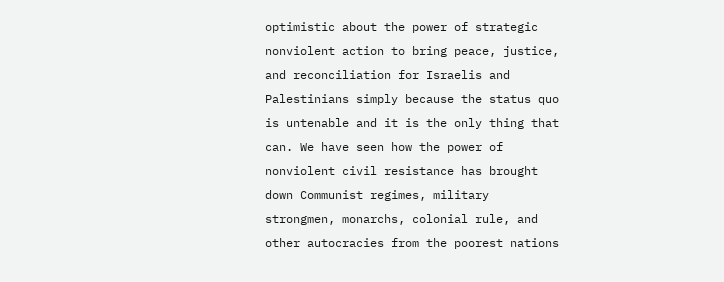optimistic about the power of strategic nonviolent action to bring peace, justice, and reconciliation for Israelis and Palestinians simply because the status quo is untenable and it is the only thing that can. We have seen how the power of nonviolent civil resistance has brought down Communist regimes, military strongmen, monarchs, colonial rule, and other autocracies from the poorest nations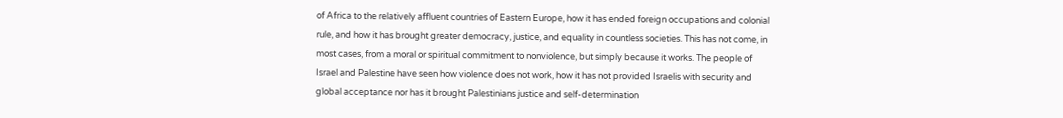of Africa to the relatively affluent countries of Eastern Europe, how it has ended foreign occupations and colonial rule, and how it has brought greater democracy, justice, and equality in countless societies. This has not come, in most cases, from a moral or spiritual commitment to nonviolence, but simply because it works. The people of Israel and Palestine have seen how violence does not work, how it has not provided Israelis with security and global acceptance nor has it brought Palestinians justice and self-determination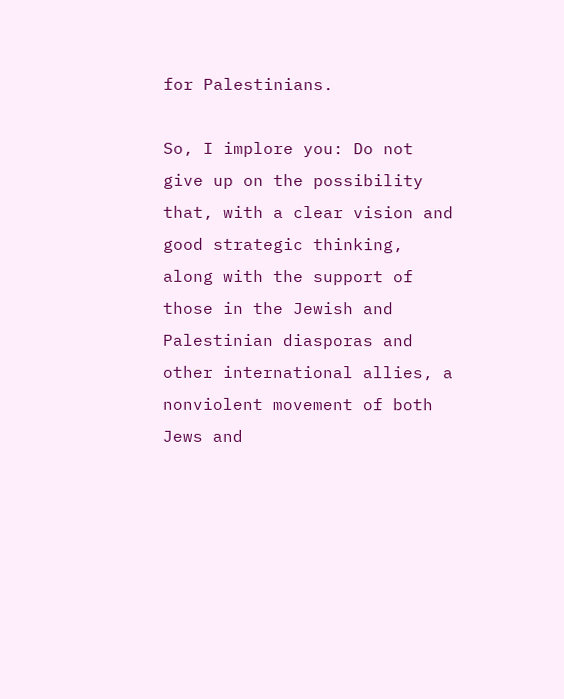for Palestinians.

So, I implore you: Do not give up on the possibility that, with a clear vision and good strategic thinking, along with the support of those in the Jewish and Palestinian diasporas and other international allies, a nonviolent movement of both Jews and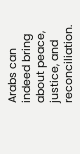Arabs can indeed bring about peace, justice, and reconciliation.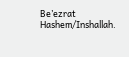Be’ezrat Hashem/Inshallah.